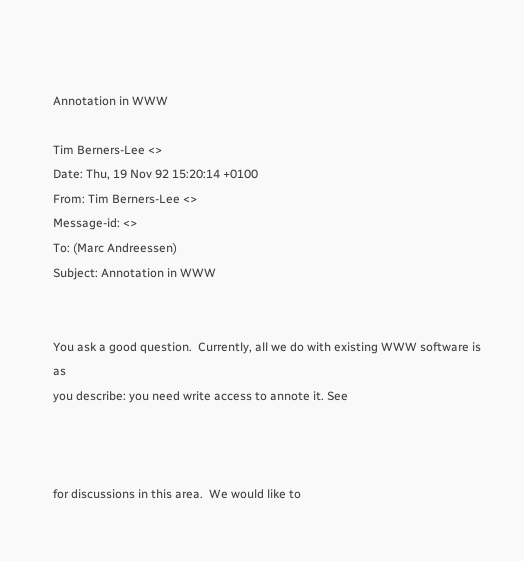Annotation in WWW

Tim Berners-Lee <>
Date: Thu, 19 Nov 92 15:20:14 +0100
From: Tim Berners-Lee <>
Message-id: <>
To: (Marc Andreessen)
Subject: Annotation in WWW


You ask a good question.  Currently, all we do with existing WWW software is as
you describe: you need write access to annote it. See



for discussions in this area.  We would like to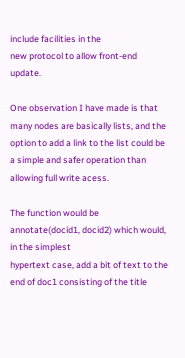include facilities in the
new protocol to allow front-end update.

One observation I have made is that many nodes are basically lists, and the
option to add a link to the list could be a simple and safer operation than
allowing full write acess.

The function would be annotate(docid1, docid2) which would, in the simplest
hypertext case, add a bit of text to the end of doc1 consisting of the title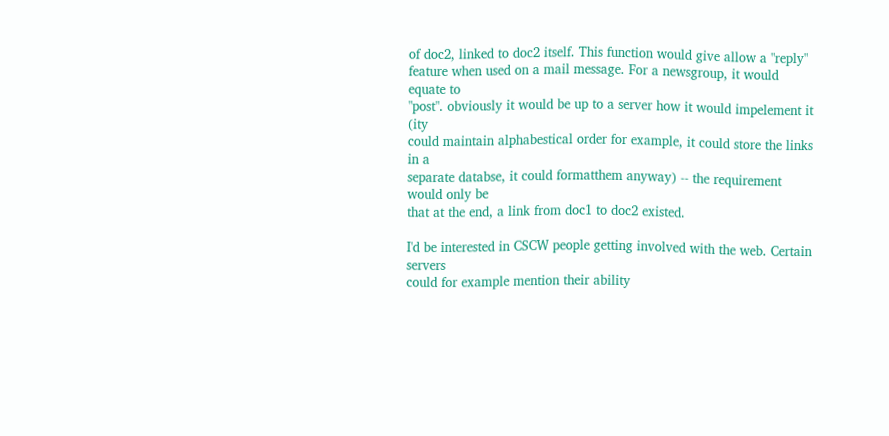of doc2, linked to doc2 itself. This function would give allow a "reply"
feature when used on a mail message. For a newsgroup, it would equate to
"post". obviously it would be up to a server how it would impelement it (ity
could maintain alphabestical order for example, it could store the links in a
separate databse, it could formatthem anyway) -- the requirement would only be
that at the end, a link from doc1 to doc2 existed.

I'd be interested in CSCW people getting involved with the web. Certain servers
could for example mention their ability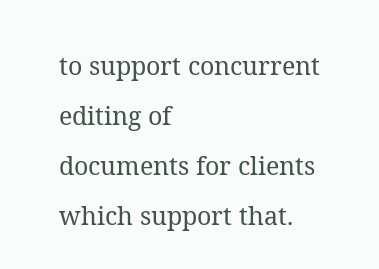to support concurrent editing of
documents for clients which support that.